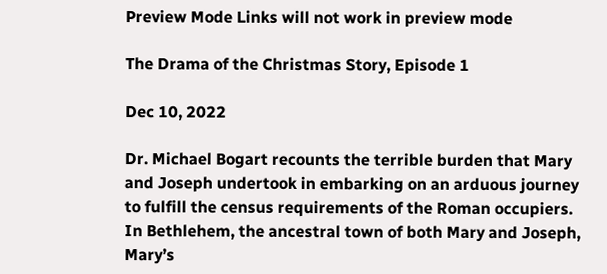Preview Mode Links will not work in preview mode

The Drama of the Christmas Story, Episode 1

Dec 10, 2022

Dr. Michael Bogart recounts the terrible burden that Mary and Joseph undertook in embarking on an arduous journey to fulfill the census requirements of the Roman occupiers.  In Bethlehem, the ancestral town of both Mary and Joseph, Mary’s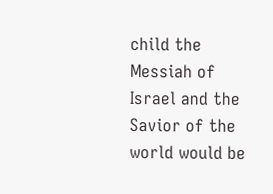child the Messiah of Israel and the Savior of the world would be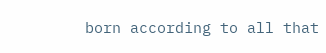born according to all that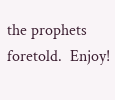the prophets foretold.  Enjoy!